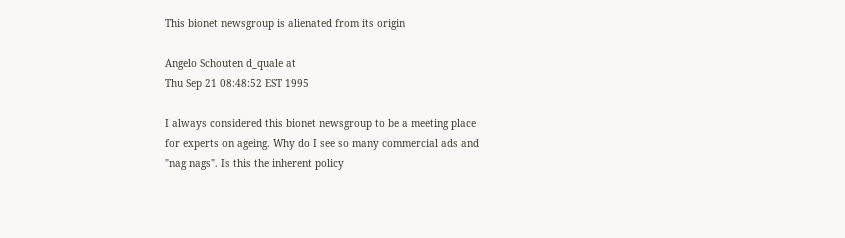This bionet newsgroup is alienated from its origin

Angelo Schouten d_quale at
Thu Sep 21 08:48:52 EST 1995

I always considered this bionet newsgroup to be a meeting place
for experts on ageing. Why do I see so many commercial ads and
"nag nags". Is this the inherent policy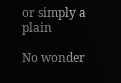or simply a plain

No wonder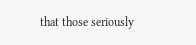that those seriously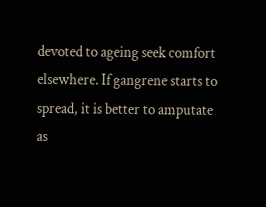devoted to ageing seek comfort
elsewhere. If gangrene starts to spread, it is better to amputate
as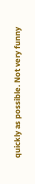quickly as possible. Not very funny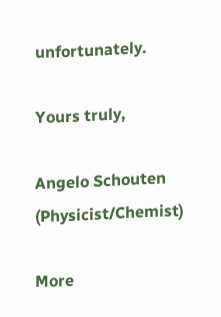unfortunately.

Yours truly,

Angelo Schouten (Physicist/Chemist)

More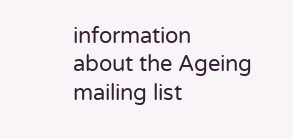information about the Ageing mailing list